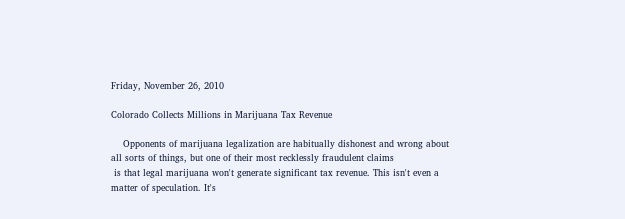Friday, November 26, 2010

Colorado Collects Millions in Marijuana Tax Revenue

    Opponents of marijuana legalization are habitually dishonest and wrong about all sorts of things, but one of their most recklessly fraudulent claims
 is that legal marijuana won't generate significant tax revenue. This isn't even a matter of speculation. It's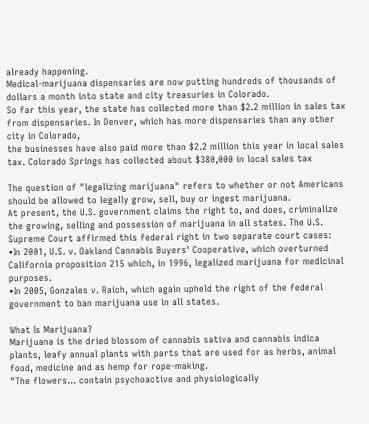already happening.
Medical-marijuana dispensaries are now putting hundreds of thousands of dollars a month into state and city treasuries in Colorado.
So far this year, the state has collected more than $2.2 million in sales tax from dispensaries. In Denver, which has more dispensaries than any other city in Colorado,
the businesses have also paid more than $2.2 million this year in local sales tax. Colorado Springs has collected about $380,000 in local sales tax

The question of "legalizing marijuana" refers to whether or not Americans should be allowed to legally grow, sell, buy or ingest marijuana.
At present, the U.S. government claims the right to, and does, criminalize the growing, selling and possession of marijuana in all states. The U.S. Supreme Court affirmed this federal right in two separate court cases:
•In 2001, U.S. v. Oakland Cannabis Buyers' Cooperative, which overturned California proposition 215 which, in 1996, legalized marijuana for medicinal purposes.
•In 2005, Gonzales v. Raich, which again upheld the right of the federal government to ban marijuana use in all states.

What Is Marijuana?
Marijuana is the dried blossom of cannabis sativa and cannabis indica plants, leafy annual plants with parts that are used for as herbs, animal food, medicine and as hemp for rope-making.
"The flowers... contain psychoactive and physiologically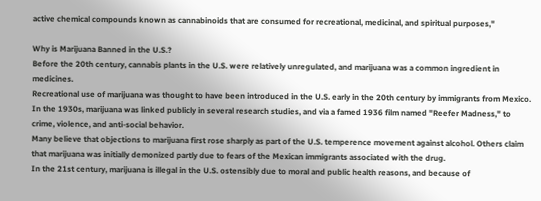active chemical compounds known as cannabinoids that are consumed for recreational, medicinal, and spiritual purposes,"

Why is Marijuana Banned in the U.S.?
Before the 20th century, cannabis plants in the U.S. were relatively unregulated, and marijuana was a common ingredient in medicines.
Recreational use of marijuana was thought to have been introduced in the U.S. early in the 20th century by immigrants from Mexico. In the 1930s, marijuana was linked publicly in several research studies, and via a famed 1936 film named "Reefer Madness," to crime, violence, and anti-social behavior.
Many believe that objections to marijuana first rose sharply as part of the U.S. temperence movement against alcohol. Others claim that marijuana was initially demonized partly due to fears of the Mexican immigrants associated with the drug.
In the 21st century, marijuana is illegal in the U.S. ostensibly due to moral and public health reasons, and because of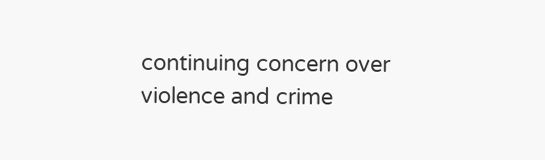continuing concern over violence and crime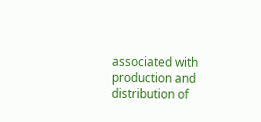associated with production and distribution of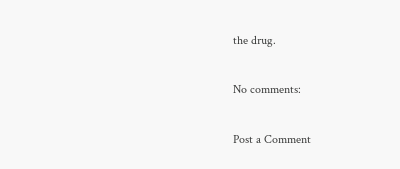the drug.

No comments:

Post a Comment